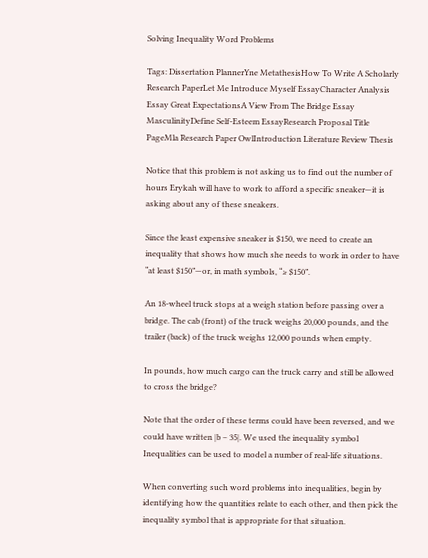Solving Inequality Word Problems

Tags: Dissertation PlannerYne MetathesisHow To Write A Scholarly Research PaperLet Me Introduce Myself EssayCharacter Analysis Essay Great ExpectationsA View From The Bridge Essay MasculinityDefine Self-Esteem EssayResearch Proposal Title PageMla Research Paper OwlIntroduction Literature Review Thesis

Notice that this problem is not asking us to find out the number of hours Erykah will have to work to afford a specific sneaker—it is asking about any of these sneakers.

Since the least expensive sneaker is $150, we need to create an inequality that shows how much she needs to work in order to have “at least $150”—or, in math symbols, “≥ $150”.

An 18-wheel truck stops at a weigh station before passing over a bridge. The cab (front) of the truck weighs 20,000 pounds, and the trailer (back) of the truck weighs 12,000 pounds when empty.

In pounds, how much cargo can the truck carry and still be allowed to cross the bridge?

Note that the order of these terms could have been reversed, and we could have written |b – 35|. We used the inequality symbol Inequalities can be used to model a number of real-life situations.

When converting such word problems into inequalities, begin by identifying how the quantities relate to each other, and then pick the inequality symbol that is appropriate for that situation.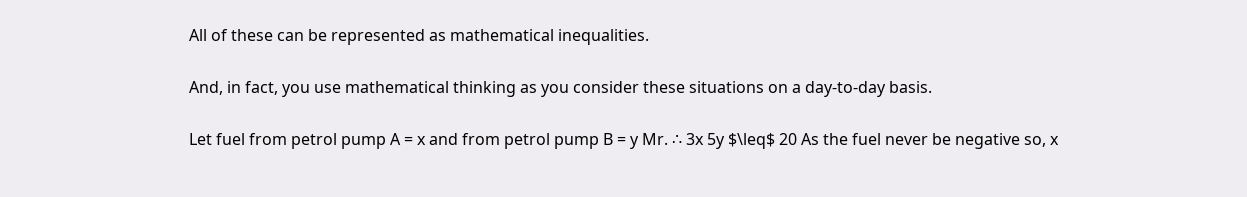All of these can be represented as mathematical inequalities.

And, in fact, you use mathematical thinking as you consider these situations on a day-to-day basis.

Let fuel from petrol pump A = x and from petrol pump B = y Mr. ∴ 3x 5y $\leq$ 20 As the fuel never be negative so, x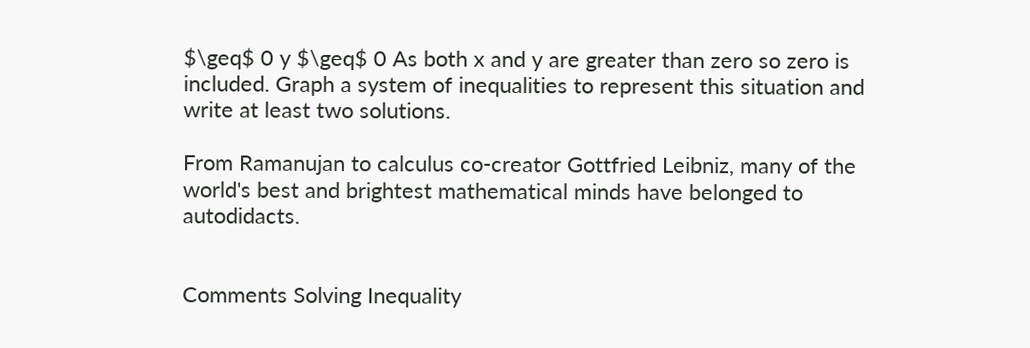$\geq$ 0 y $\geq$ 0 As both x and y are greater than zero so zero is included. Graph a system of inequalities to represent this situation and write at least two solutions.

From Ramanujan to calculus co-creator Gottfried Leibniz, many of the world's best and brightest mathematical minds have belonged to autodidacts.


Comments Solving Inequality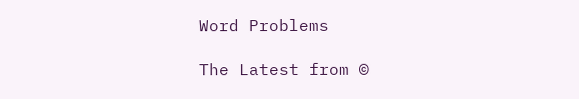Word Problems

The Latest from ©